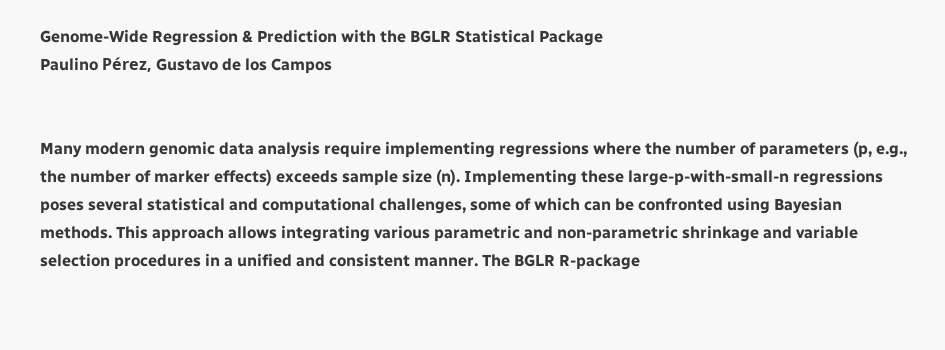Genome-Wide Regression & Prediction with the BGLR Statistical Package
Paulino Pérez, Gustavo de los Campos


Many modern genomic data analysis require implementing regressions where the number of parameters (p, e.g., the number of marker effects) exceeds sample size (n). Implementing these large-p-with-small-n regressions poses several statistical and computational challenges, some of which can be confronted using Bayesian methods. This approach allows integrating various parametric and non-parametric shrinkage and variable selection procedures in a unified and consistent manner. The BGLR R-package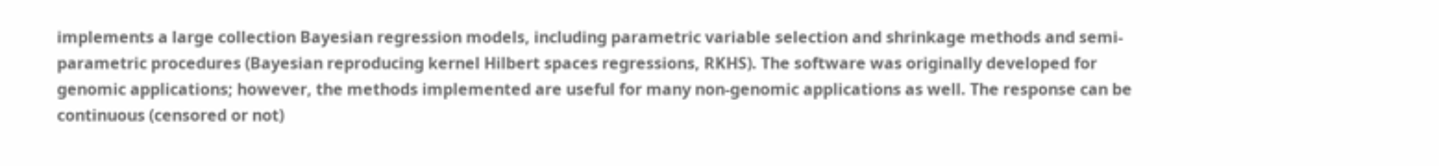implements a large collection Bayesian regression models, including parametric variable selection and shrinkage methods and semi-parametric procedures (Bayesian reproducing kernel Hilbert spaces regressions, RKHS). The software was originally developed for genomic applications; however, the methods implemented are useful for many non-genomic applications as well. The response can be continuous (censored or not)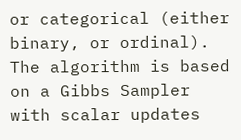or categorical (either binary, or ordinal). The algorithm is based on a Gibbs Sampler with scalar updates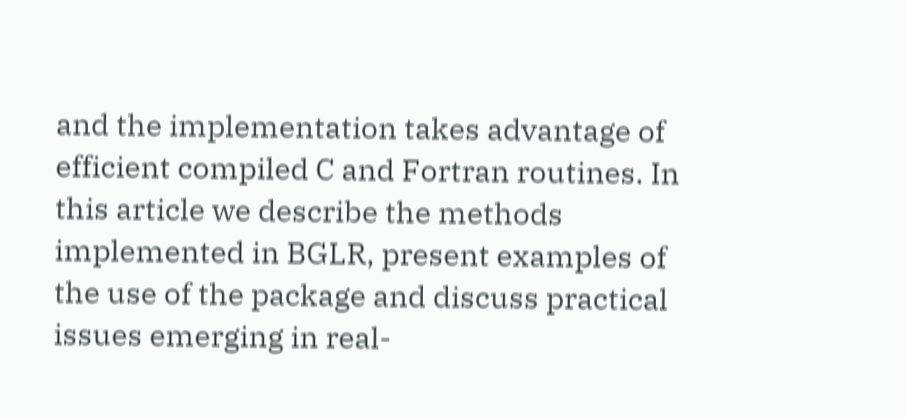and the implementation takes advantage of efficient compiled C and Fortran routines. In this article we describe the methods implemented in BGLR, present examples of the use of the package and discuss practical issues emerging in real-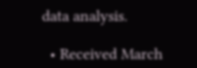data analysis.

  • Received March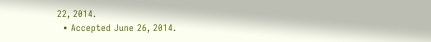22, 2014.
  • Accepted June 26, 2014.